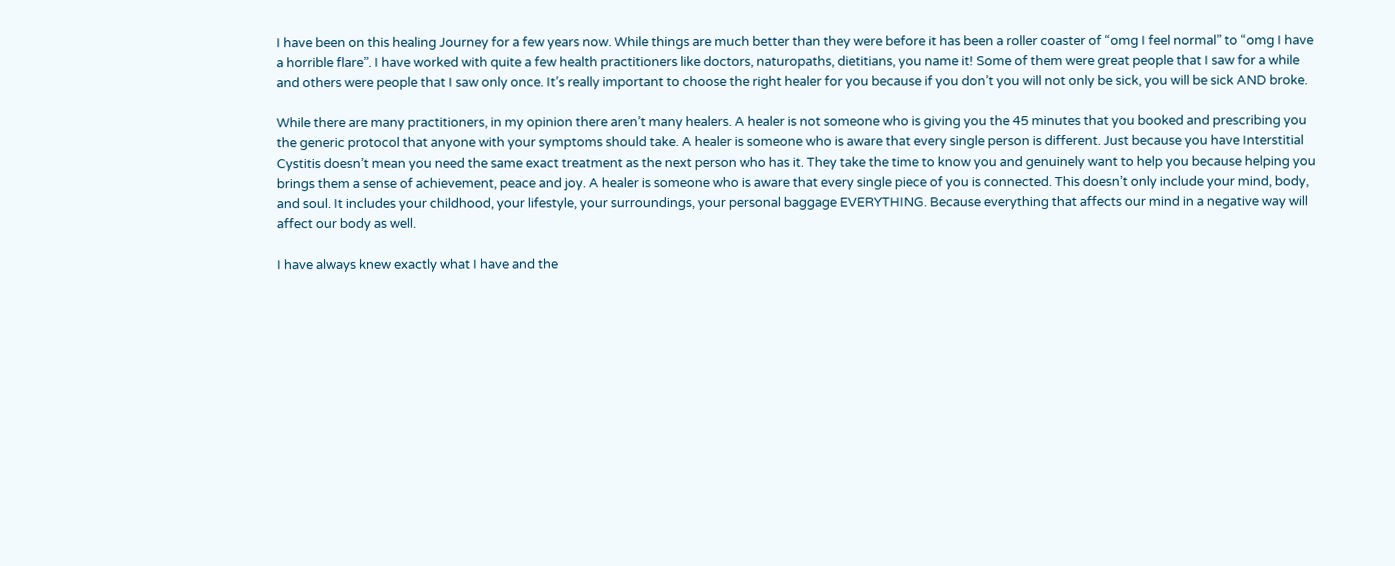I have been on this healing Journey for a few years now. While things are much better than they were before it has been a roller coaster of “omg I feel normal” to “omg I have a horrible flare”. I have worked with quite a few health practitioners like doctors, naturopaths, dietitians, you name it! Some of them were great people that I saw for a while and others were people that I saw only once. It’s really important to choose the right healer for you because if you don’t you will not only be sick, you will be sick AND broke.

While there are many practitioners, in my opinion there aren’t many healers. A healer is not someone who is giving you the 45 minutes that you booked and prescribing you the generic protocol that anyone with your symptoms should take. A healer is someone who is aware that every single person is different. Just because you have Interstitial Cystitis doesn’t mean you need the same exact treatment as the next person who has it. They take the time to know you and genuinely want to help you because helping you brings them a sense of achievement, peace and joy. A healer is someone who is aware that every single piece of you is connected. This doesn’t only include your mind, body, and soul. It includes your childhood, your lifestyle, your surroundings, your personal baggage EVERYTHING. Because everything that affects our mind in a negative way will affect our body as well.

I have always knew exactly what I have and the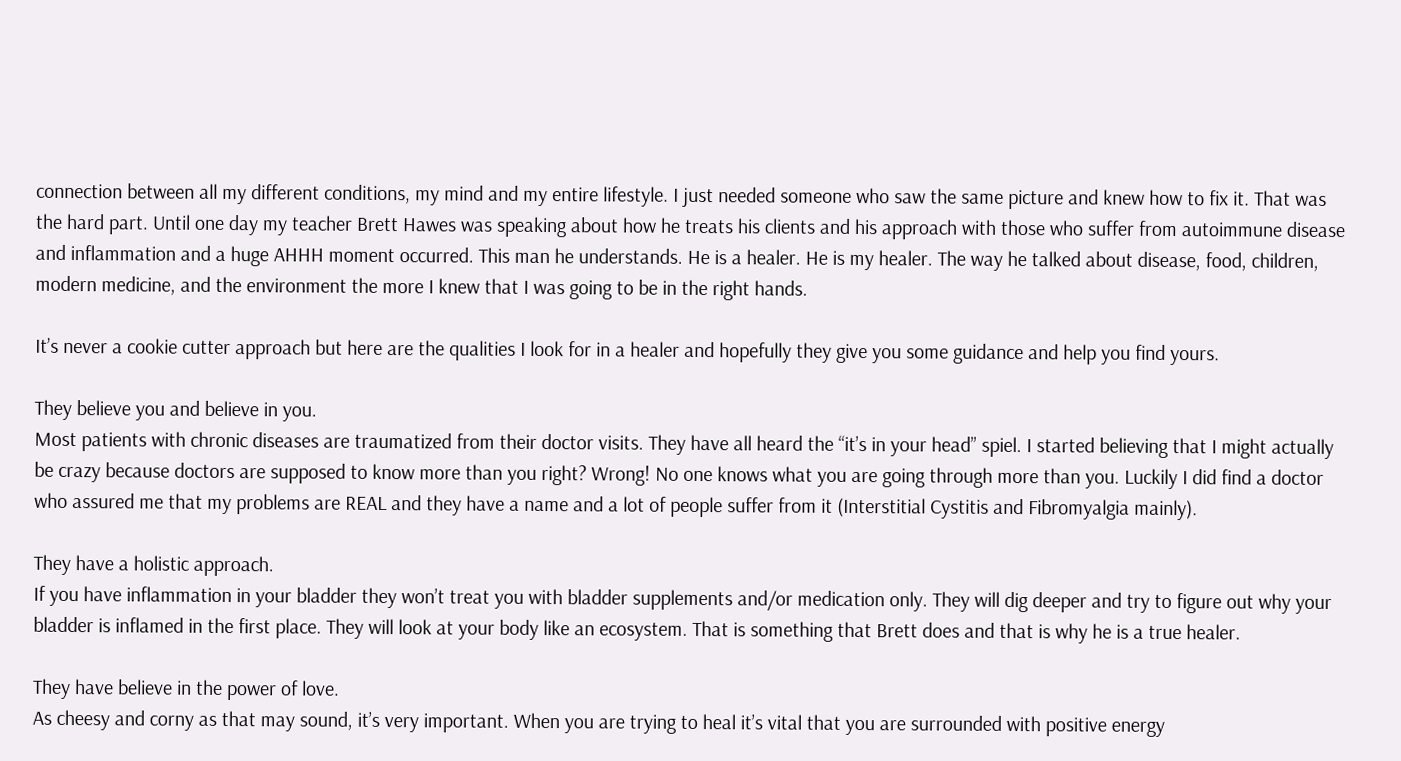connection between all my different conditions, my mind and my entire lifestyle. I just needed someone who saw the same picture and knew how to fix it. That was the hard part. Until one day my teacher Brett Hawes was speaking about how he treats his clients and his approach with those who suffer from autoimmune disease and inflammation and a huge AHHH moment occurred. This man he understands. He is a healer. He is my healer. The way he talked about disease, food, children, modern medicine, and the environment the more I knew that I was going to be in the right hands.

It’s never a cookie cutter approach but here are the qualities I look for in a healer and hopefully they give you some guidance and help you find yours.

They believe you and believe in you.
Most patients with chronic diseases are traumatized from their doctor visits. They have all heard the “it’s in your head” spiel. I started believing that I might actually be crazy because doctors are supposed to know more than you right? Wrong! No one knows what you are going through more than you. Luckily I did find a doctor who assured me that my problems are REAL and they have a name and a lot of people suffer from it (Interstitial Cystitis and Fibromyalgia mainly).

They have a holistic approach.
If you have inflammation in your bladder they won’t treat you with bladder supplements and/or medication only. They will dig deeper and try to figure out why your bladder is inflamed in the first place. They will look at your body like an ecosystem. That is something that Brett does and that is why he is a true healer.

They have believe in the power of love.
As cheesy and corny as that may sound, it’s very important. When you are trying to heal it’s vital that you are surrounded with positive energy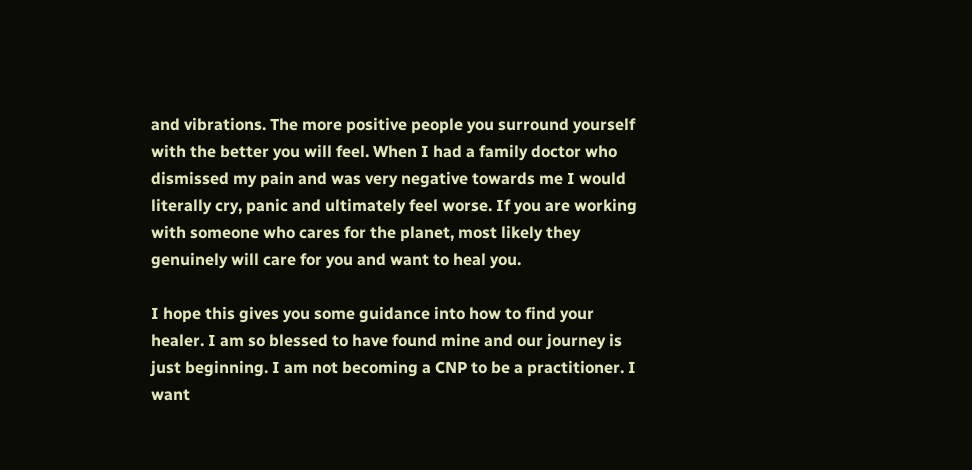and vibrations. The more positive people you surround yourself with the better you will feel. When I had a family doctor who dismissed my pain and was very negative towards me I would literally cry, panic and ultimately feel worse. If you are working with someone who cares for the planet, most likely they genuinely will care for you and want to heal you.

I hope this gives you some guidance into how to find your healer. I am so blessed to have found mine and our journey is just beginning. I am not becoming a CNP to be a practitioner. I want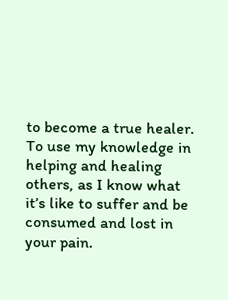to become a true healer. To use my knowledge in helping and healing others, as I know what it’s like to suffer and be consumed and lost in your pain.